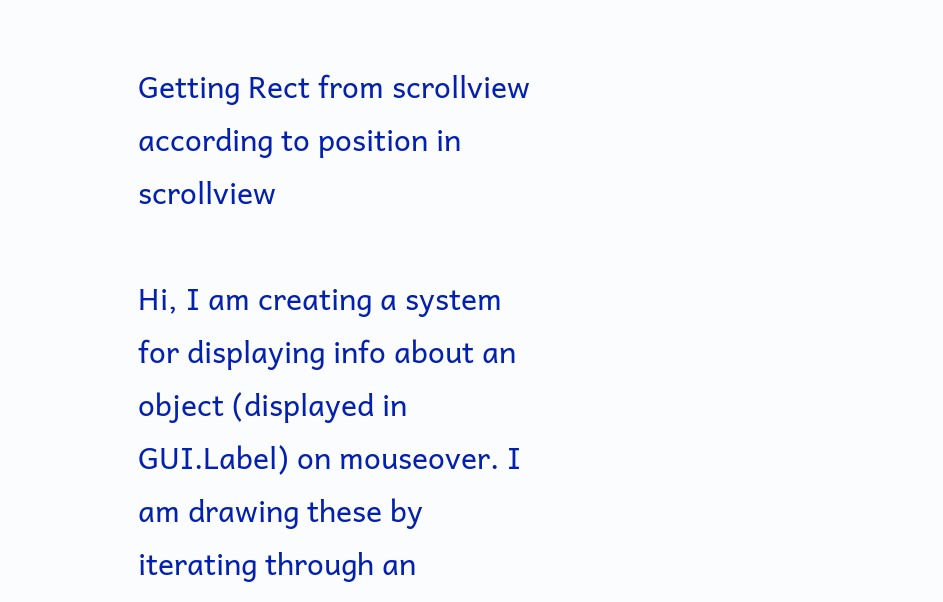Getting Rect from scrollview according to position in scrollview

Hi, I am creating a system for displaying info about an object (displayed in GUI.Label) on mouseover. I am drawing these by iterating through an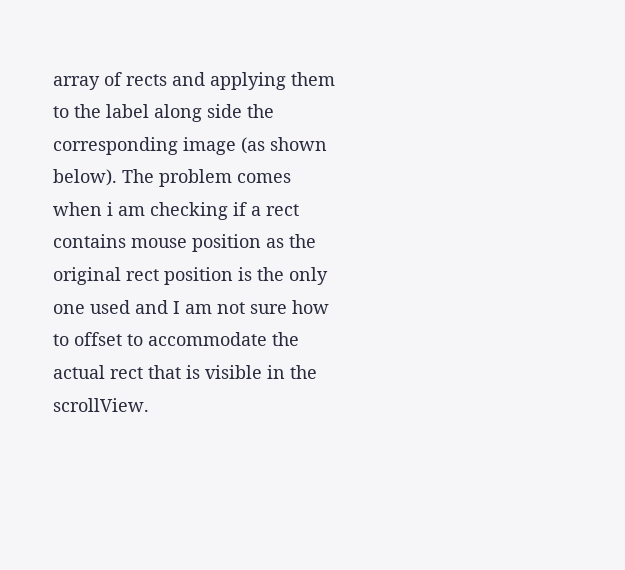array of rects and applying them to the label along side the corresponding image (as shown below). The problem comes when i am checking if a rect contains mouse position as the original rect position is the only one used and I am not sure how to offset to accommodate the actual rect that is visible in the scrollView.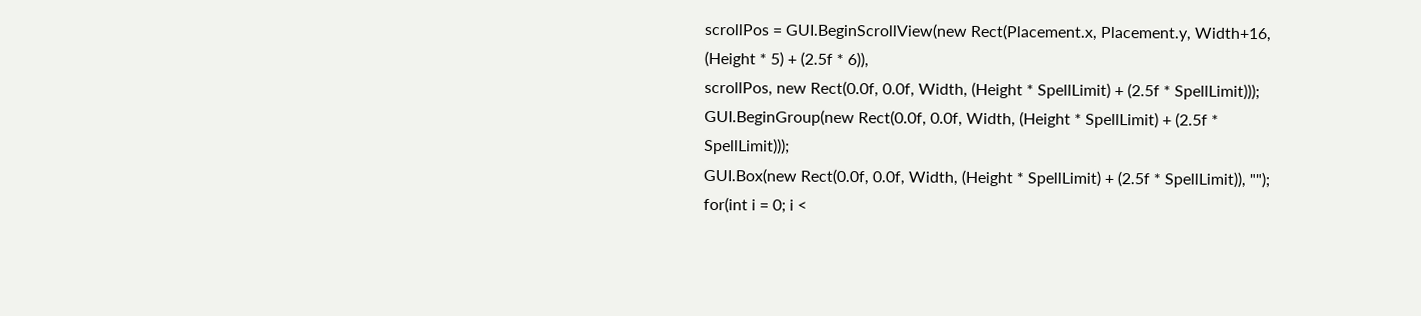scrollPos = GUI.BeginScrollView(new Rect(Placement.x, Placement.y, Width+16, (Height * 5) + (2.5f * 6)),
scrollPos, new Rect(0.0f, 0.0f, Width, (Height * SpellLimit) + (2.5f * SpellLimit)));
GUI.BeginGroup(new Rect(0.0f, 0.0f, Width, (Height * SpellLimit) + (2.5f * SpellLimit)));
GUI.Box(new Rect(0.0f, 0.0f, Width, (Height * SpellLimit) + (2.5f * SpellLimit)), "");
for(int i = 0; i <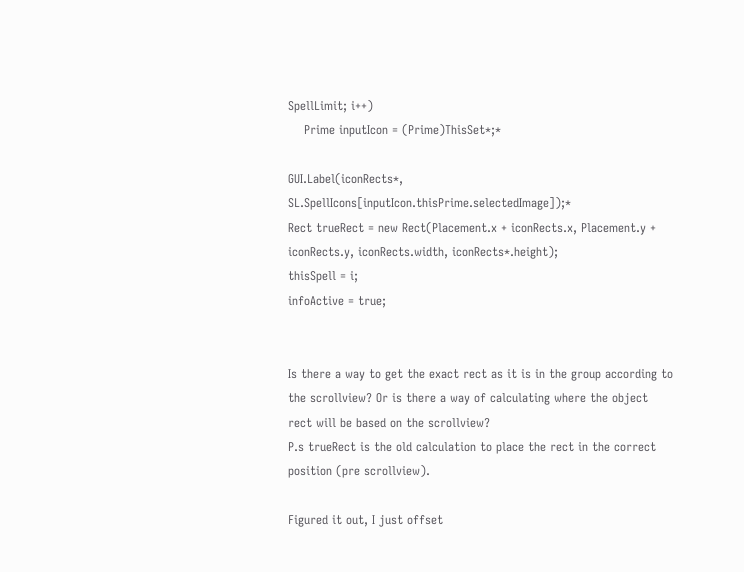SpellLimit; i++)
    Prime inputIcon = (Prime)ThisSet*;*

GUI.Label(iconRects*, SL.SpellIcons[inputIcon.thisPrime.selectedImage]);*
Rect trueRect = new Rect(Placement.x + iconRects.x, Placement.y + iconRects.y, iconRects.width, iconRects*.height);
thisSpell = i;
infoActive = true;


Is there a way to get the exact rect as it is in the group according to the scrollview? Or is there a way of calculating where the object rect will be based on the scrollview?
P.s trueRect is the old calculation to place the rect in the correct position (pre scrollview).

Figured it out, I just offset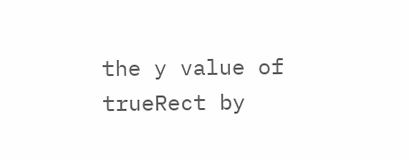the y value of trueRect by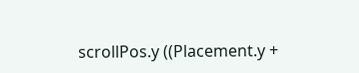scrollPos.y ((Placement.y +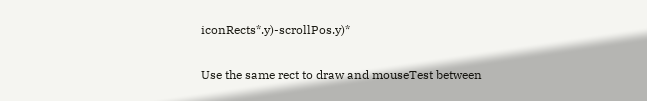iconRects*.y)-scrollPos.y)*

Use the same rect to draw and mouseTest between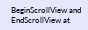BeginScrollView and EndScrollView at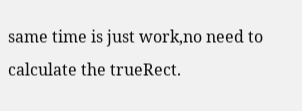same time is just work,no need to calculate the trueRect.